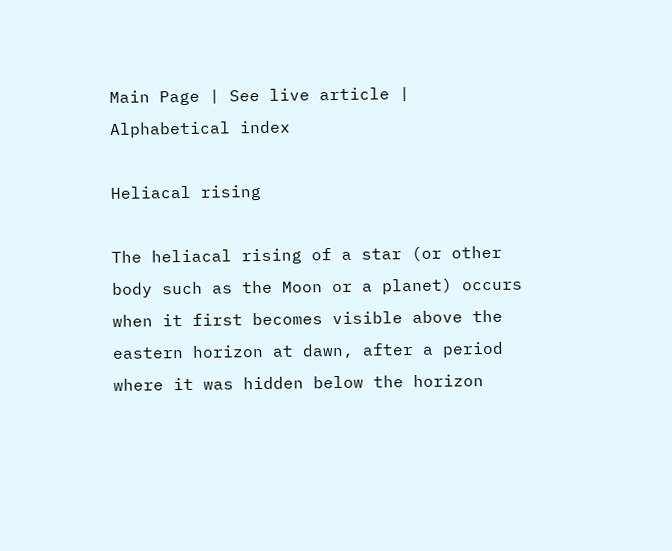Main Page | See live article | Alphabetical index

Heliacal rising

The heliacal rising of a star (or other body such as the Moon or a planet) occurs when it first becomes visible above the eastern horizon at dawn, after a period where it was hidden below the horizon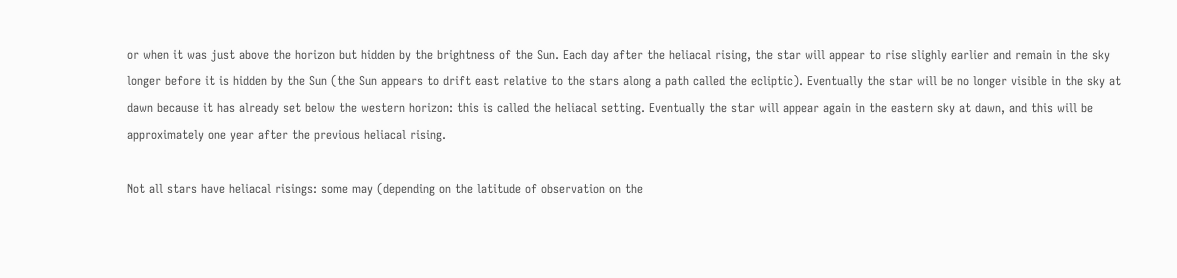or when it was just above the horizon but hidden by the brightness of the Sun. Each day after the heliacal rising, the star will appear to rise slighly earlier and remain in the sky longer before it is hidden by the Sun (the Sun appears to drift east relative to the stars along a path called the ecliptic). Eventually the star will be no longer visible in the sky at dawn because it has already set below the western horizon: this is called the heliacal setting. Eventually the star will appear again in the eastern sky at dawn, and this will be approximately one year after the previous heliacal rising.

Not all stars have heliacal risings: some may (depending on the latitude of observation on the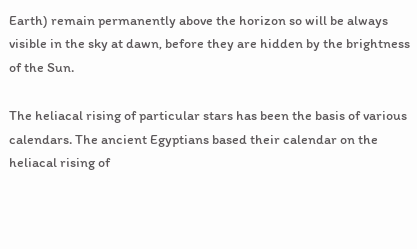Earth) remain permanently above the horizon so will be always visible in the sky at dawn, before they are hidden by the brightness of the Sun.

The heliacal rising of particular stars has been the basis of various calendars. The ancient Egyptians based their calendar on the heliacal rising of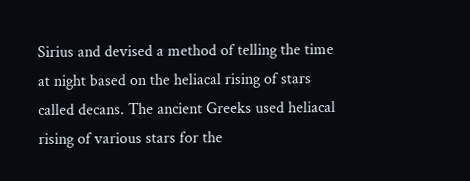Sirius and devised a method of telling the time at night based on the heliacal rising of stars called decans. The ancient Greeks used heliacal rising of various stars for the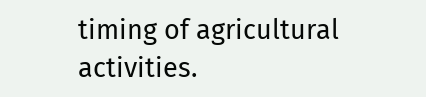timing of agricultural activities.